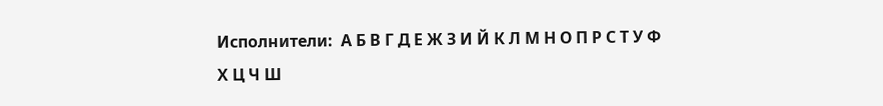Исполнители:  А Б В Г Д Е Ж З И Й К Л М Н О П Р С Т У Ф Х Ц Ч Ш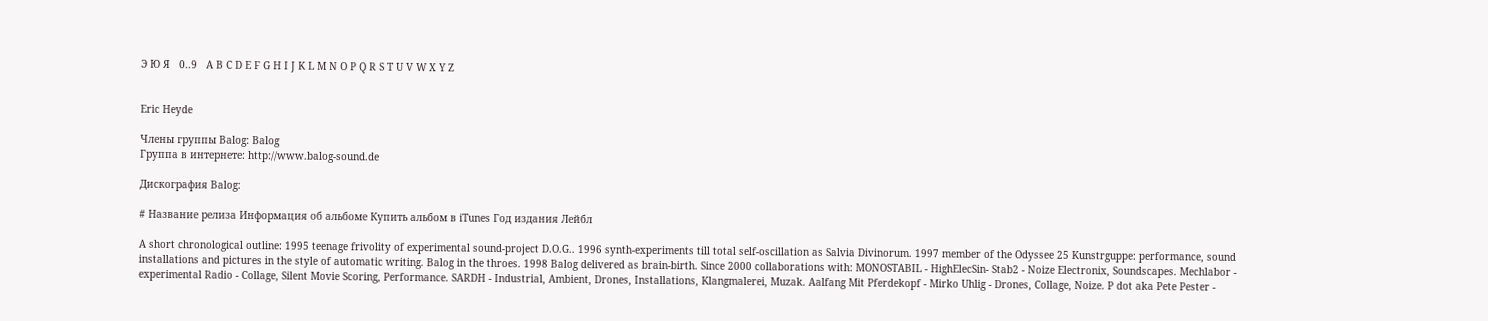Э Ю Я   0..9   A B C D E F G H I J K L M N O P Q R S T U V W X Y Z


Eric Heyde

Члены группы Balog: Balog
Группа в интернете: http://www.balog-sound.de

Дискография Balog:

# Название релиза Информация об aльбоме Купить альбом в iTunes Год издания Лейбл

A short chronological outline: 1995 teenage frivolity of experimental sound-project D.O.G.. 1996 synth-experiments till total self-oscillation as Salvia Divinorum. 1997 member of the Odyssee 25 Kunstrguppe: performance, sound installations and pictures in the style of automatic writing. Balog in the throes. 1998 Balog delivered as brain-birth. Since 2000 collaborations with: MONOSTABIL - HighElecSin- Stab2 - Noize Electronix, Soundscapes. Mechlabor - experimental Radio - Collage, Silent Movie Scoring, Performance. SARDH - Industrial, Ambient, Drones, Installations, Klangmalerei, Muzak. Aalfang Mit Pferdekopf - Mirko Uhlig - Drones, Collage, Noize. P dot aka Pete Pester -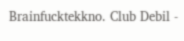Brainfucktekkno. Club Debil -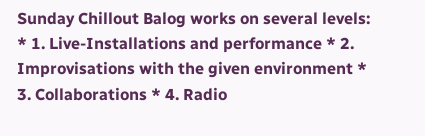Sunday Chillout Balog works on several levels: * 1. Live-Installations and performance * 2. Improvisations with the given environment * 3. Collaborations * 4. Radio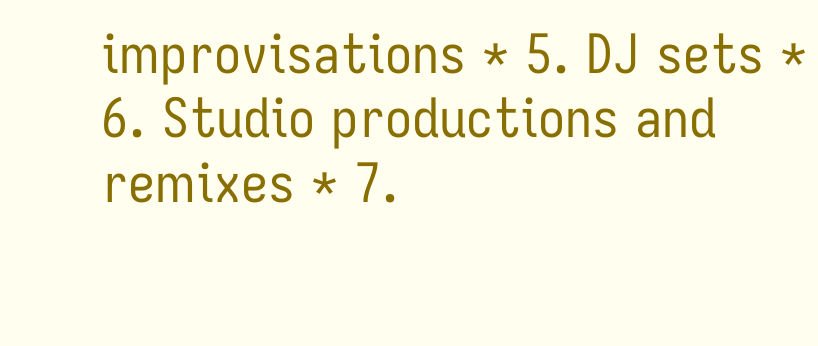improvisations * 5. DJ sets * 6. Studio productions and remixes * 7.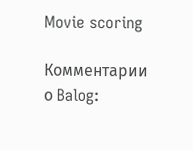Movie scoring

Комментарии о Balog: